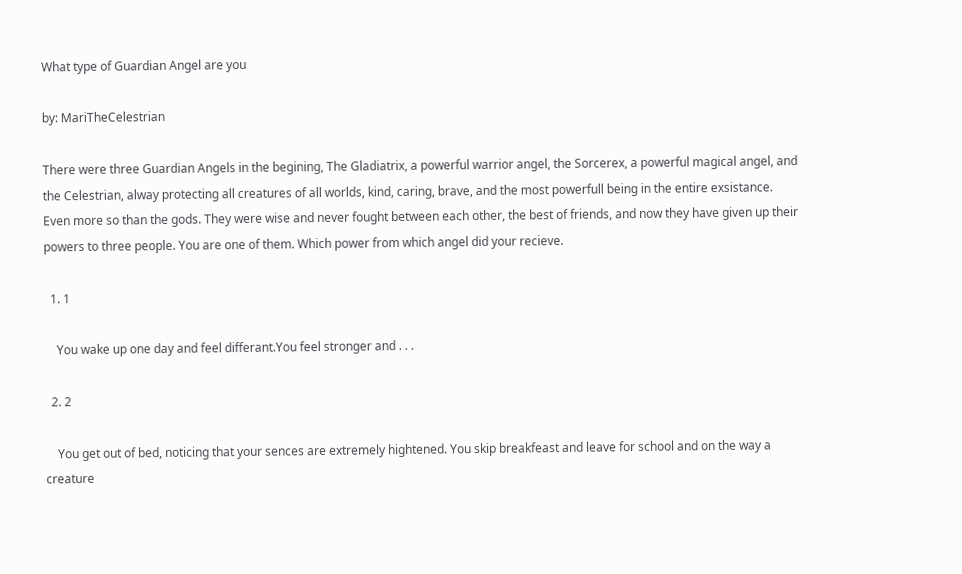What type of Guardian Angel are you

by: MariTheCelestrian

There were three Guardian Angels in the begining, The Gladiatrix, a powerful warrior angel, the Sorcerex, a powerful magical angel, and the Celestrian, alway protecting all creatures of all worlds, kind, caring, brave, and the most powerfull being in the entire exsistance. Even more so than the gods. They were wise and never fought between each other, the best of friends, and now they have given up their powers to three people. You are one of them. Which power from which angel did your recieve.

  1. 1

    You wake up one day and feel differant.You feel stronger and . . .

  2. 2

    You get out of bed, noticing that your sences are extremely hightened. You skip breakfeast and leave for school and on the way a creature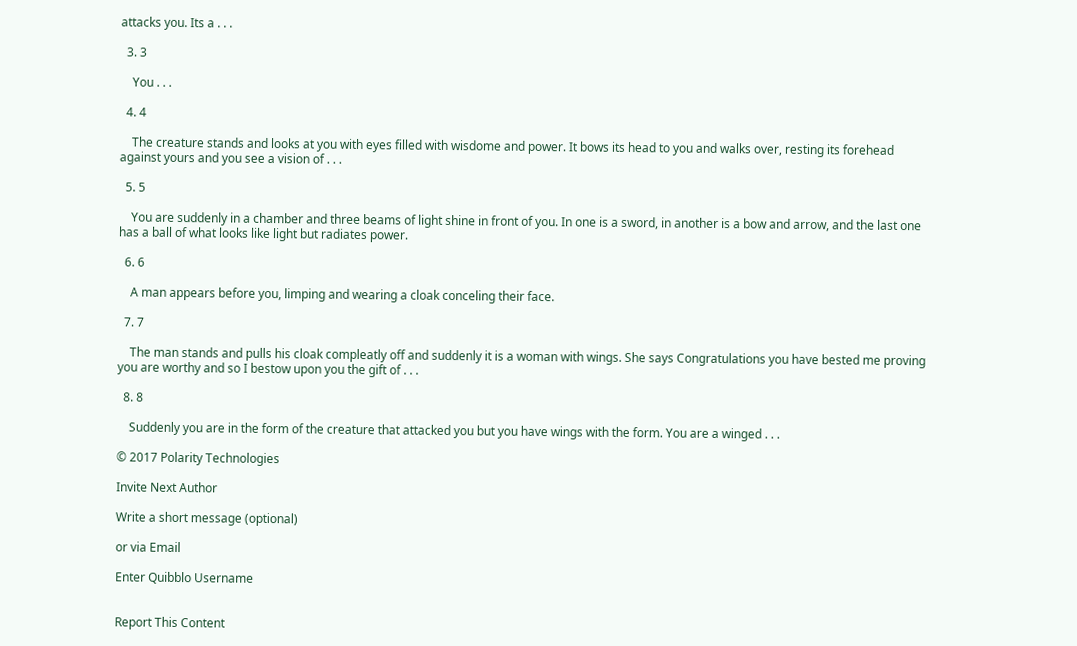attacks you. Its a . . .

  3. 3

    You . . .

  4. 4

    The creature stands and looks at you with eyes filled with wisdome and power. It bows its head to you and walks over, resting its forehead against yours and you see a vision of . . .

  5. 5

    You are suddenly in a chamber and three beams of light shine in front of you. In one is a sword, in another is a bow and arrow, and the last one has a ball of what looks like light but radiates power.

  6. 6

    A man appears before you, limping and wearing a cloak conceling their face.

  7. 7

    The man stands and pulls his cloak compleatly off and suddenly it is a woman with wings. She says Congratulations you have bested me proving you are worthy and so I bestow upon you the gift of . . .

  8. 8

    Suddenly you are in the form of the creature that attacked you but you have wings with the form. You are a winged . . .

© 2017 Polarity Technologies

Invite Next Author

Write a short message (optional)

or via Email

Enter Quibblo Username


Report This Content